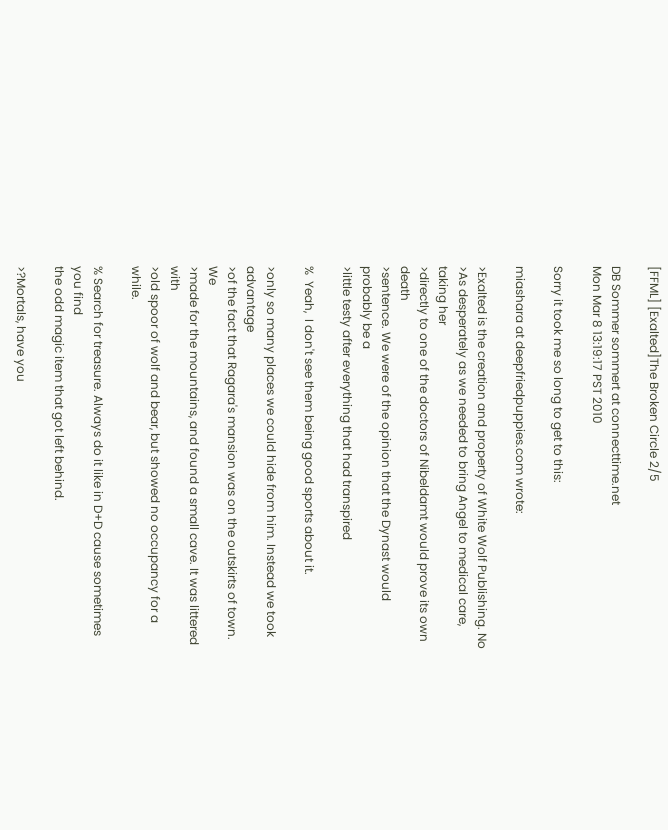[FFML] [Exalted]The Broken Circle 2/5

DB Sommer sommert at connecttime.net
Mon Mar 8 13:19:17 PST 2010

Sorry it took me so long to get to this:

miashara at deepfriedpuppies.com wrote:

>Exalted is the creation and property of White Wolf Publishing. No
>As desperately as we needed to bring Angel to medical care, taking her
>directly to one of the doctors of Nibeldamt would prove its own death
>sentence. We were of the opinion that the Dynast would probably be a
>little testy after everything that had transpired

%  Yeah,  I don't see them being good sports about it.

>only so many places we could hide from him. Instead we took advantage
>of the fact that Ragara's mansion was on the outskirts of town. We
>made for the mountains, and found a small cave. It was littered with
>old spoor of wolf and bear, but showed no occupancy for a while.

% Search for treasure. Always do it like in D+D cause sometimes you find
the odd magic item that got left behind.

>?Mortals, have you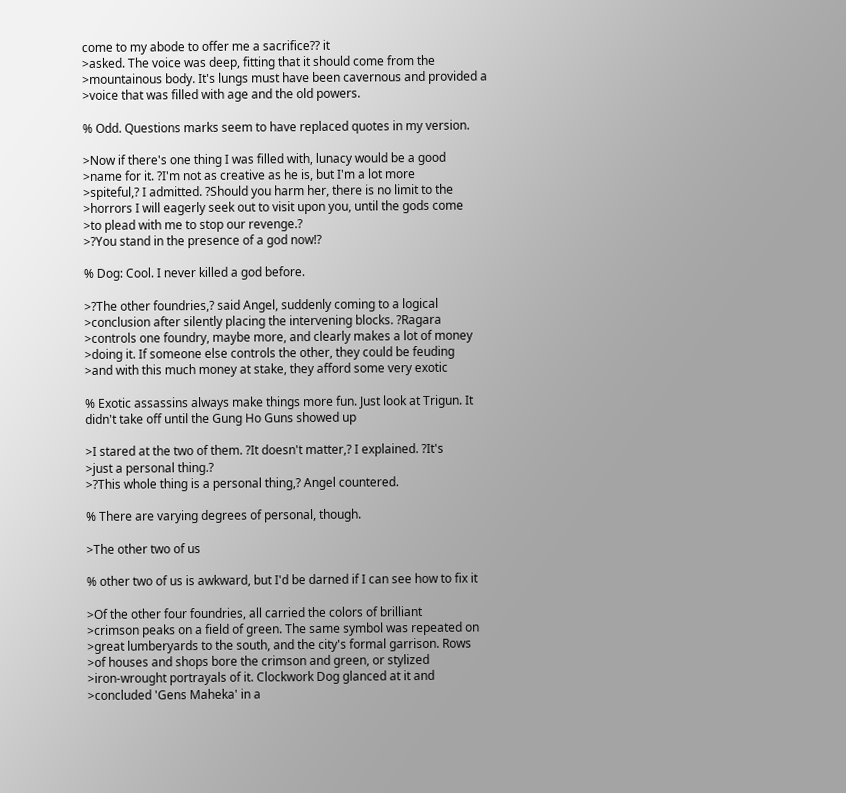come to my abode to offer me a sacrifice?? it
>asked. The voice was deep, fitting that it should come from the
>mountainous body. It's lungs must have been cavernous and provided a
>voice that was filled with age and the old powers.

% Odd. Questions marks seem to have replaced quotes in my version.

>Now if there's one thing I was filled with, lunacy would be a good
>name for it. ?I'm not as creative as he is, but I'm a lot more
>spiteful,? I admitted. ?Should you harm her, there is no limit to the
>horrors I will eagerly seek out to visit upon you, until the gods come
>to plead with me to stop our revenge.?
>?You stand in the presence of a god now!?

% Dog: Cool. I never killed a god before.

>?The other foundries,? said Angel, suddenly coming to a logical
>conclusion after silently placing the intervening blocks. ?Ragara
>controls one foundry, maybe more, and clearly makes a lot of money
>doing it. If someone else controls the other, they could be feuding
>and with this much money at stake, they afford some very exotic

% Exotic assassins always make things more fun. Just look at Trigun. It
didn't take off until the Gung Ho Guns showed up

>I stared at the two of them. ?It doesn't matter,? I explained. ?It's
>just a personal thing.?
>?This whole thing is a personal thing,? Angel countered.

% There are varying degrees of personal, though.

>The other two of us

% other two of us is awkward, but I'd be darned if I can see how to fix it

>Of the other four foundries, all carried the colors of brilliant
>crimson peaks on a field of green. The same symbol was repeated on
>great lumberyards to the south, and the city's formal garrison. Rows
>of houses and shops bore the crimson and green, or stylized
>iron-wrought portrayals of it. Clockwork Dog glanced at it and
>concluded 'Gens Maheka' in a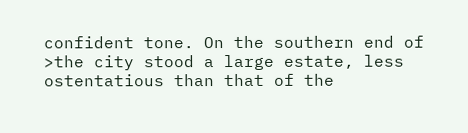confident tone. On the southern end of
>the city stood a large estate, less ostentatious than that of the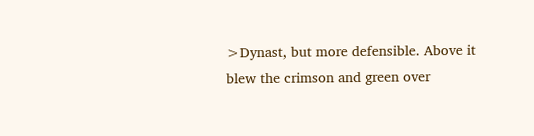>Dynast, but more defensible. Above it blew the crimson and green over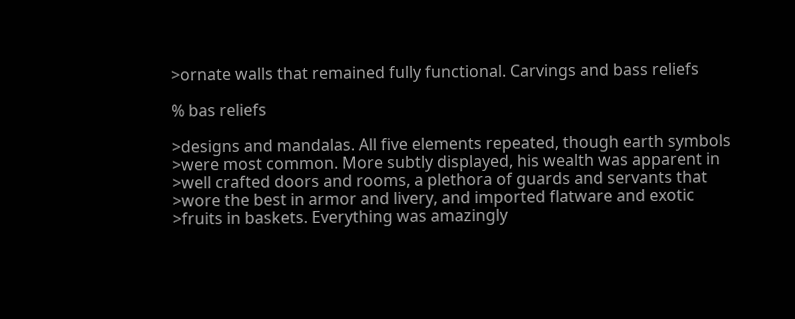>ornate walls that remained fully functional. Carvings and bass reliefs

% bas reliefs

>designs and mandalas. All five elements repeated, though earth symbols
>were most common. More subtly displayed, his wealth was apparent in
>well crafted doors and rooms, a plethora of guards and servants that
>wore the best in armor and livery, and imported flatware and exotic
>fruits in baskets. Everything was amazingly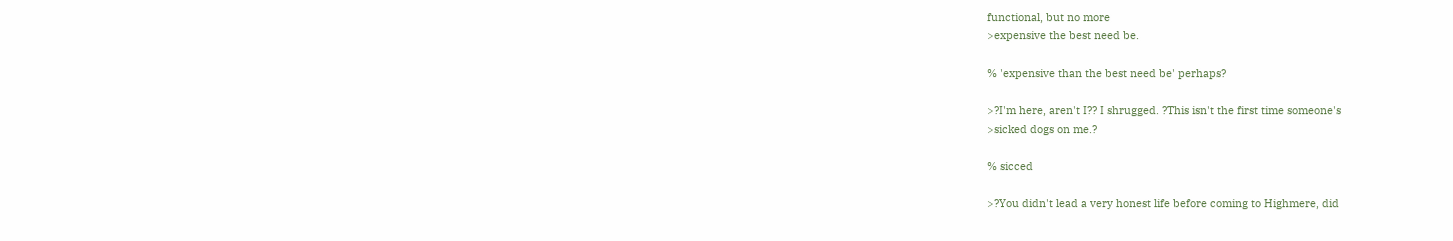functional, but no more
>expensive the best need be.

% 'expensive than the best need be' perhaps?

>?I'm here, aren't I?? I shrugged. ?This isn't the first time someone's
>sicked dogs on me.?

% sicced

>?You didn't lead a very honest life before coming to Highmere, did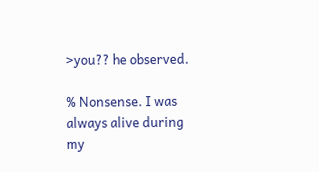>you?? he observed.

% Nonsense. I was always alive during my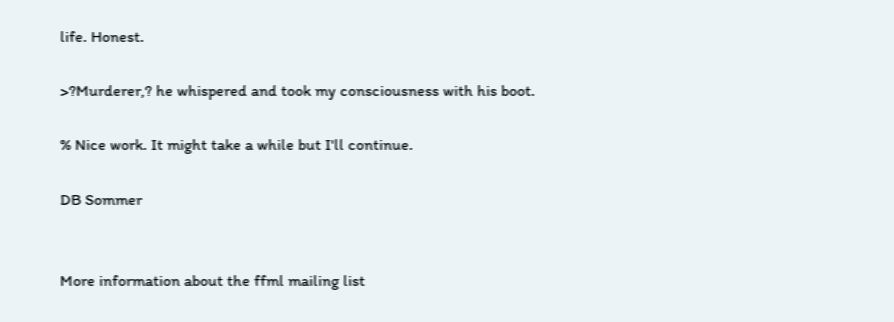life. Honest.

>?Murderer,? he whispered and took my consciousness with his boot.

% Nice work. It might take a while but I'll continue.

DB Sommer


More information about the ffml mailing list